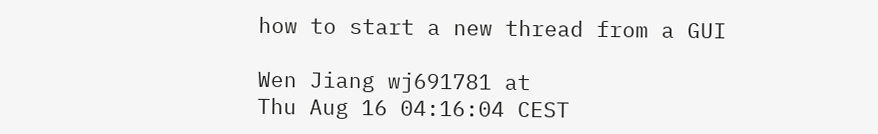how to start a new thread from a GUI

Wen Jiang wj691781 at
Thu Aug 16 04:16:04 CEST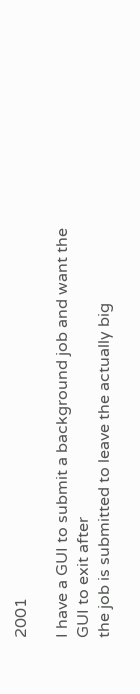2001

I have a GUI to submit a background job and want the GUI to exit after
the job is submitted to leave the actually big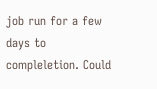job run for a few days to
compleletion. Could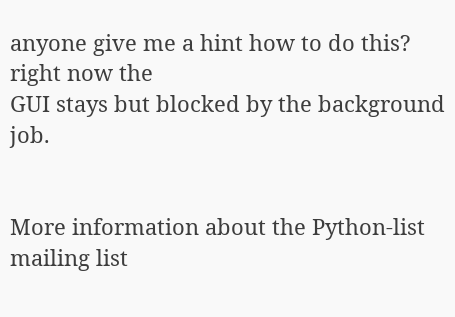anyone give me a hint how to do this? right now the
GUI stays but blocked by the background job.


More information about the Python-list mailing list